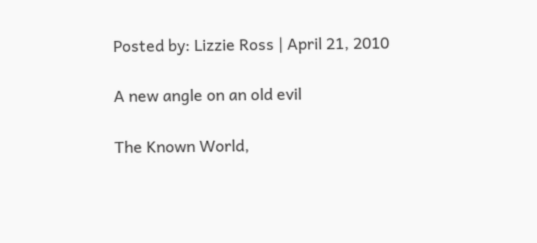Posted by: Lizzie Ross | April 21, 2010

A new angle on an old evil

The Known World,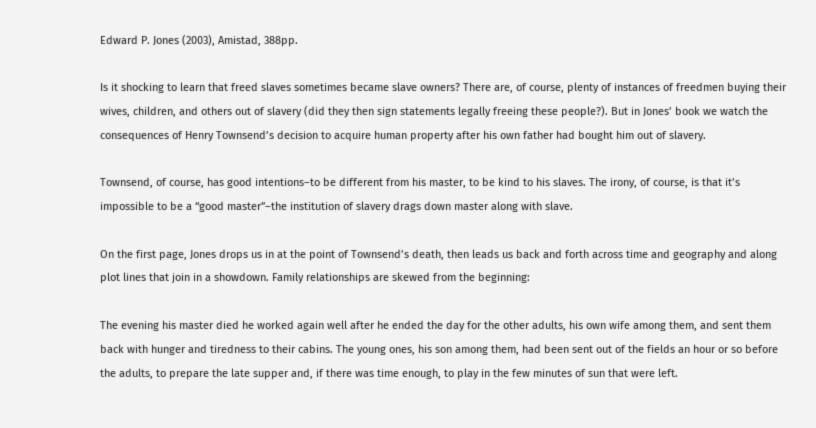Edward P. Jones (2003), Amistad, 388pp.

Is it shocking to learn that freed slaves sometimes became slave owners? There are, of course, plenty of instances of freedmen buying their wives, children, and others out of slavery (did they then sign statements legally freeing these people?). But in Jones’ book we watch the consequences of Henry Townsend’s decision to acquire human property after his own father had bought him out of slavery.

Townsend, of course, has good intentions–to be different from his master, to be kind to his slaves. The irony, of course, is that it’s impossible to be a “good master”–the institution of slavery drags down master along with slave.

On the first page, Jones drops us in at the point of Townsend’s death, then leads us back and forth across time and geography and along plot lines that join in a showdown. Family relationships are skewed from the beginning:

The evening his master died he worked again well after he ended the day for the other adults, his own wife among them, and sent them back with hunger and tiredness to their cabins. The young ones, his son among them, had been sent out of the fields an hour or so before the adults, to prepare the late supper and, if there was time enough, to play in the few minutes of sun that were left.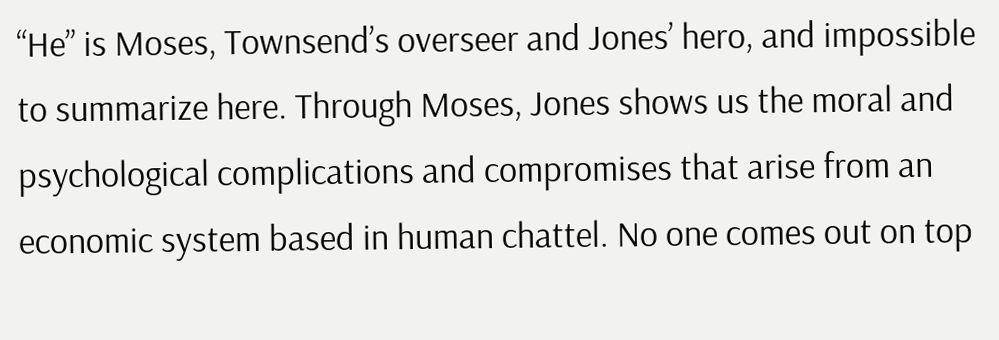“He” is Moses, Townsend’s overseer and Jones’ hero, and impossible to summarize here. Through Moses, Jones shows us the moral and psychological complications and compromises that arise from an economic system based in human chattel. No one comes out on top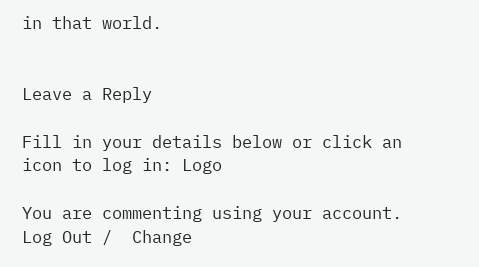in that world.


Leave a Reply

Fill in your details below or click an icon to log in: Logo

You are commenting using your account. Log Out /  Change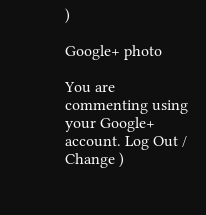)

Google+ photo

You are commenting using your Google+ account. Log Out /  Change )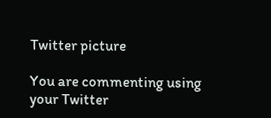Twitter picture

You are commenting using your Twitter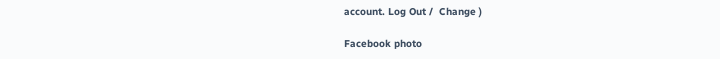account. Log Out /  Change )

Facebook photo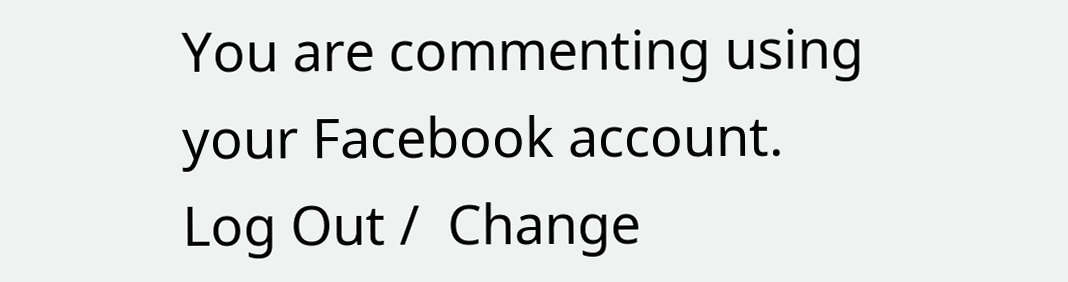You are commenting using your Facebook account. Log Out /  Change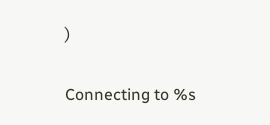)


Connecting to %s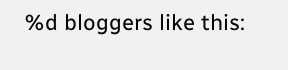%d bloggers like this: